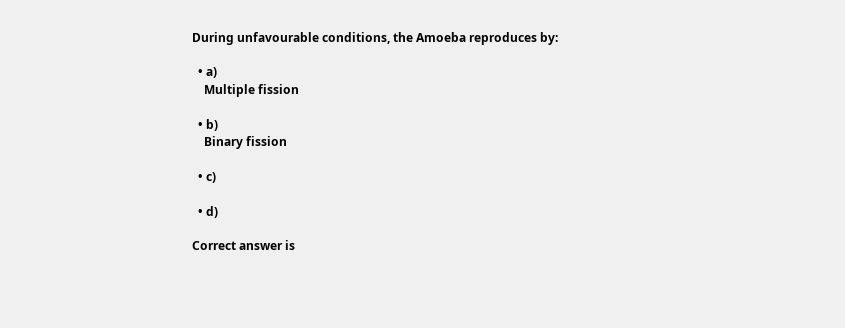During unfavourable conditions, the Amoeba reproduces by:

  • a)
    Multiple fission

  • b)
    Binary fission

  • c)

  • d)

Correct answer is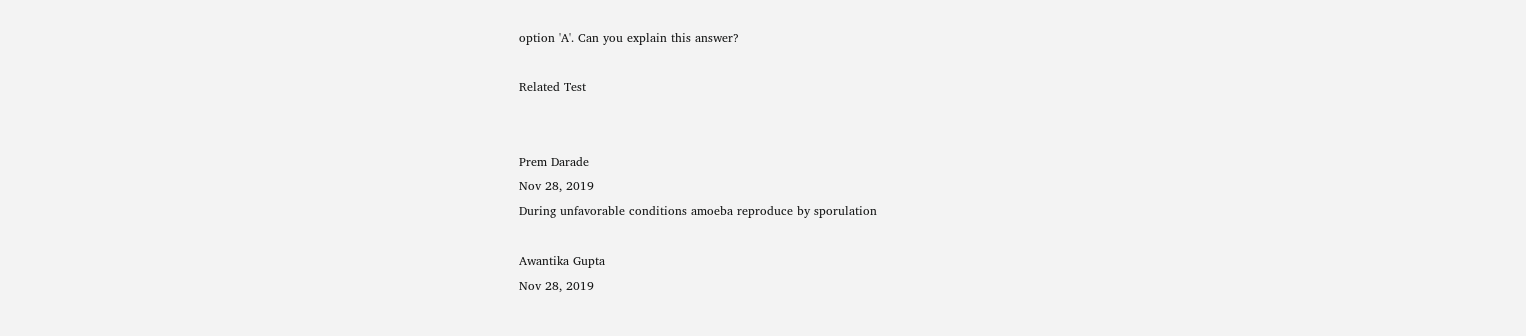option 'A'. Can you explain this answer?

Related Test


Prem Darade
Nov 28, 2019
During unfavorable conditions amoeba reproduce by sporulation

Awantika Gupta
Nov 28, 2019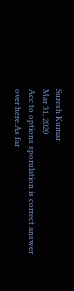Suresh Kumar
Mar 31, 2020
Acc to options sporulation is correct answer over here.As far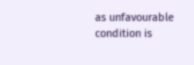as unfavourable condition is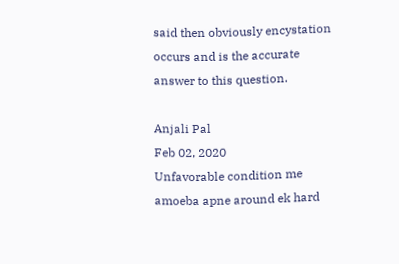said then obviously encystation occurs and is the accurate answer to this question.

Anjali Pal
Feb 02, 2020
Unfavorable condition me amoeba apne around ek hard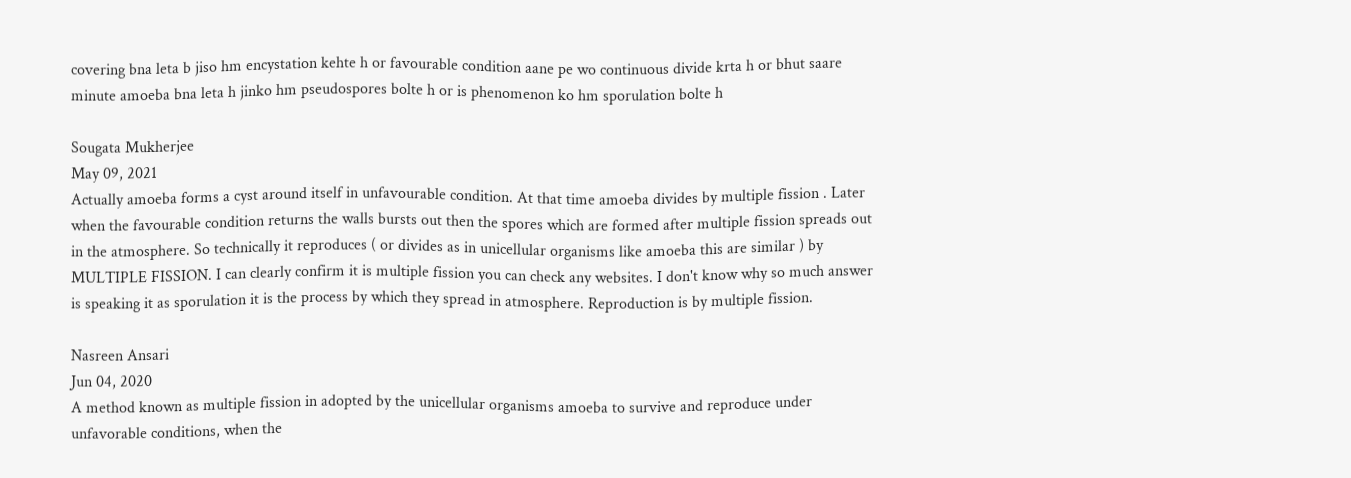covering bna leta b jiso hm encystation kehte h or favourable condition aane pe wo continuous divide krta h or bhut saare minute amoeba bna leta h jinko hm pseudospores bolte h or is phenomenon ko hm sporulation bolte h

Sougata Mukherjee
May 09, 2021
Actually amoeba forms a cyst around itself in unfavourable condition. At that time amoeba divides by multiple fission . Later when the favourable condition returns the walls bursts out then the spores which are formed after multiple fission spreads out in the atmosphere. So technically it reproduces ( or divides as in unicellular organisms like amoeba this are similar ) by MULTIPLE FISSION. I can clearly confirm it is multiple fission you can check any websites. I don't know why so much answer is speaking it as sporulation it is the process by which they spread in atmosphere. Reproduction is by multiple fission.

Nasreen Ansari
Jun 04, 2020
A method known as multiple fission in adopted by the unicellular organisms amoeba to survive and reproduce under unfavorable conditions, when the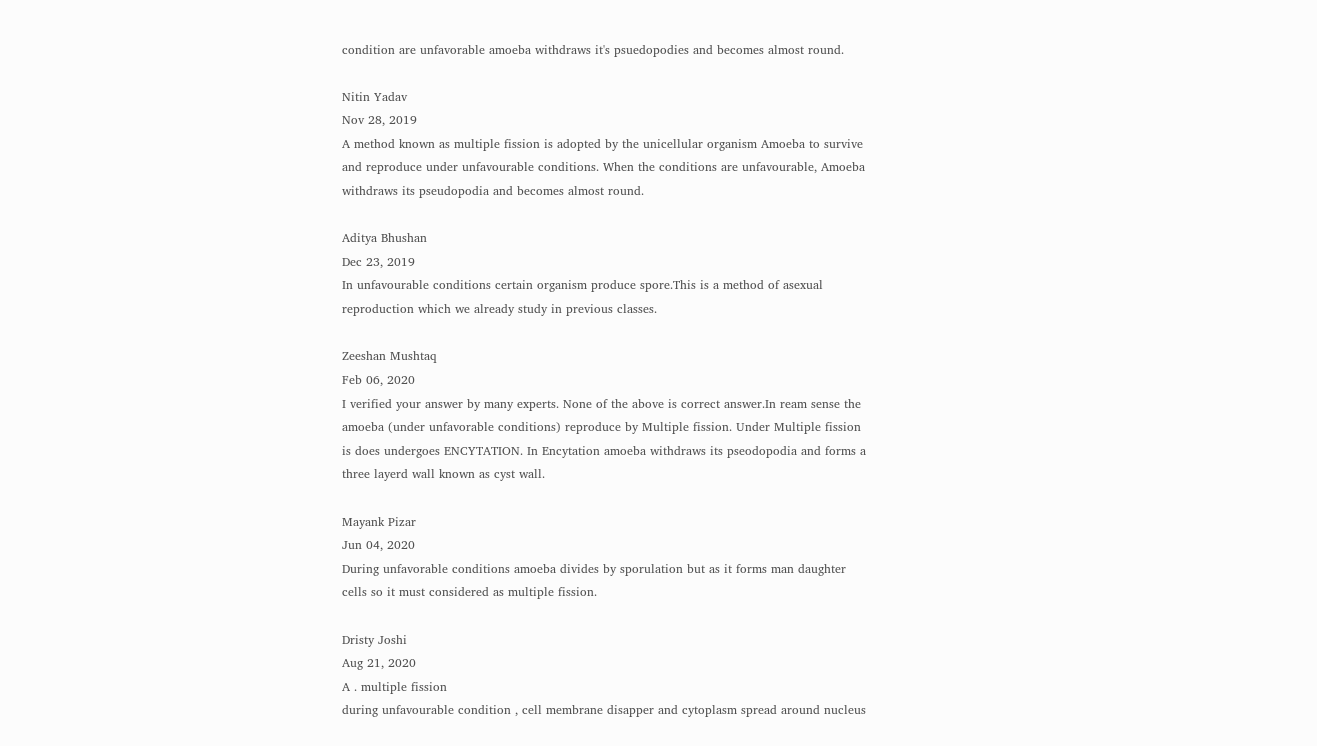condition are unfavorable amoeba withdraws it's psuedopodies and becomes almost round.

Nitin Yadav
Nov 28, 2019
A method known as multiple fission is adopted by the unicellular organism Amoeba to survive and reproduce under unfavourable conditions. When the conditions are unfavourable, Amoeba withdraws its pseudopodia and becomes almost round.

Aditya Bhushan
Dec 23, 2019
In unfavourable conditions certain organism produce spore.This is a method of asexual reproduction which we already study in previous classes.

Zeeshan Mushtaq
Feb 06, 2020
I verified your answer by many experts. None of the above is correct answer.In ream sense the amoeba (under unfavorable conditions) reproduce by Multiple fission. Under Multiple fission is does undergoes ENCYTATION. In Encytation amoeba withdraws its pseodopodia and forms a three layerd wall known as cyst wall.

Mayank Pizar
Jun 04, 2020
During unfavorable conditions amoeba divides by sporulation but as it forms man daughter cells so it must considered as multiple fission.

Dristy Joshi
Aug 21, 2020
A . multiple fission
during unfavourable condition , cell membrane disapper and cytoplasm spread around nucleus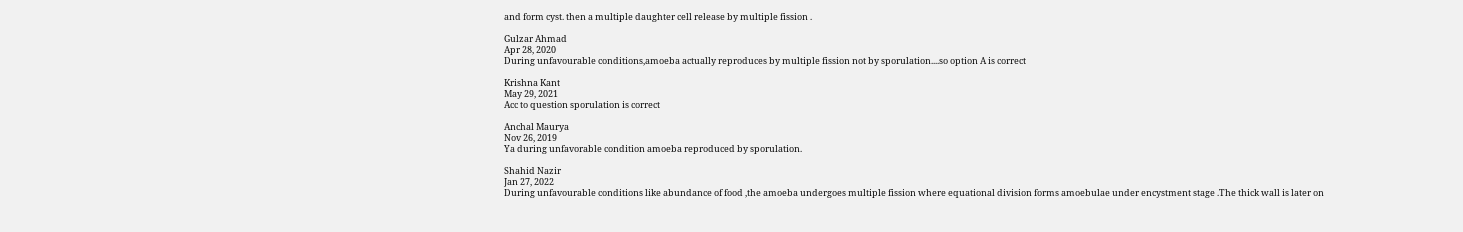and form cyst. then a multiple daughter cell release by multiple fission .

Gulzar Ahmad
Apr 28, 2020
During unfavourable conditions,amoeba actually reproduces by multiple fission not by sporulation....so option A is correct

Krishna Kant
May 29, 2021
Acc to question sporulation is correct

Anchal Maurya
Nov 26, 2019
Ya during unfavorable condition amoeba reproduced by sporulation.

Shahid Nazir
Jan 27, 2022
During unfavourable conditions like abundance of food ,the amoeba undergoes multiple fission where equational division forms amoebulae under encystment stage .The thick wall is later on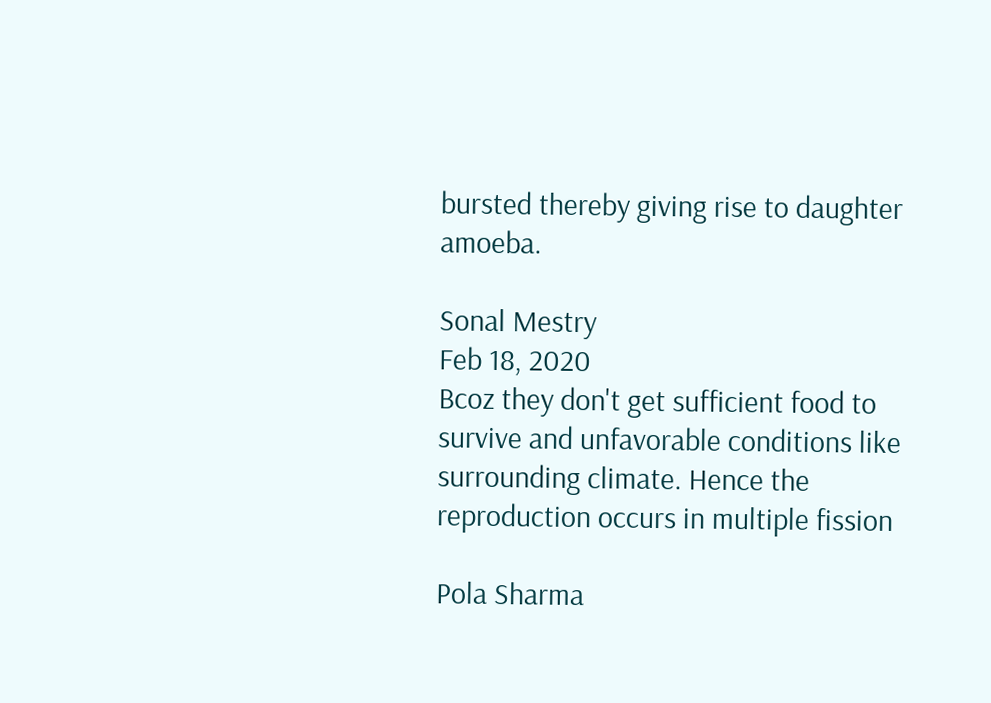bursted thereby giving rise to daughter amoeba.

Sonal Mestry
Feb 18, 2020
Bcoz they don't get sufficient food to survive and unfavorable conditions like surrounding climate. Hence the reproduction occurs in multiple fission

Pola Sharma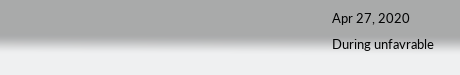Apr 27, 2020
During unfavrable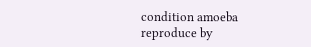condition amoeba reproduce by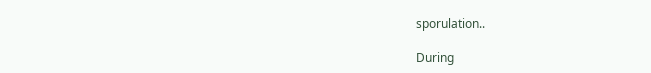sporulation..

During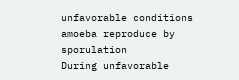unfavorable conditions amoeba reproduce by sporulation
During unfavorable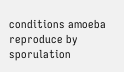conditions amoeba reproduce by sporulation